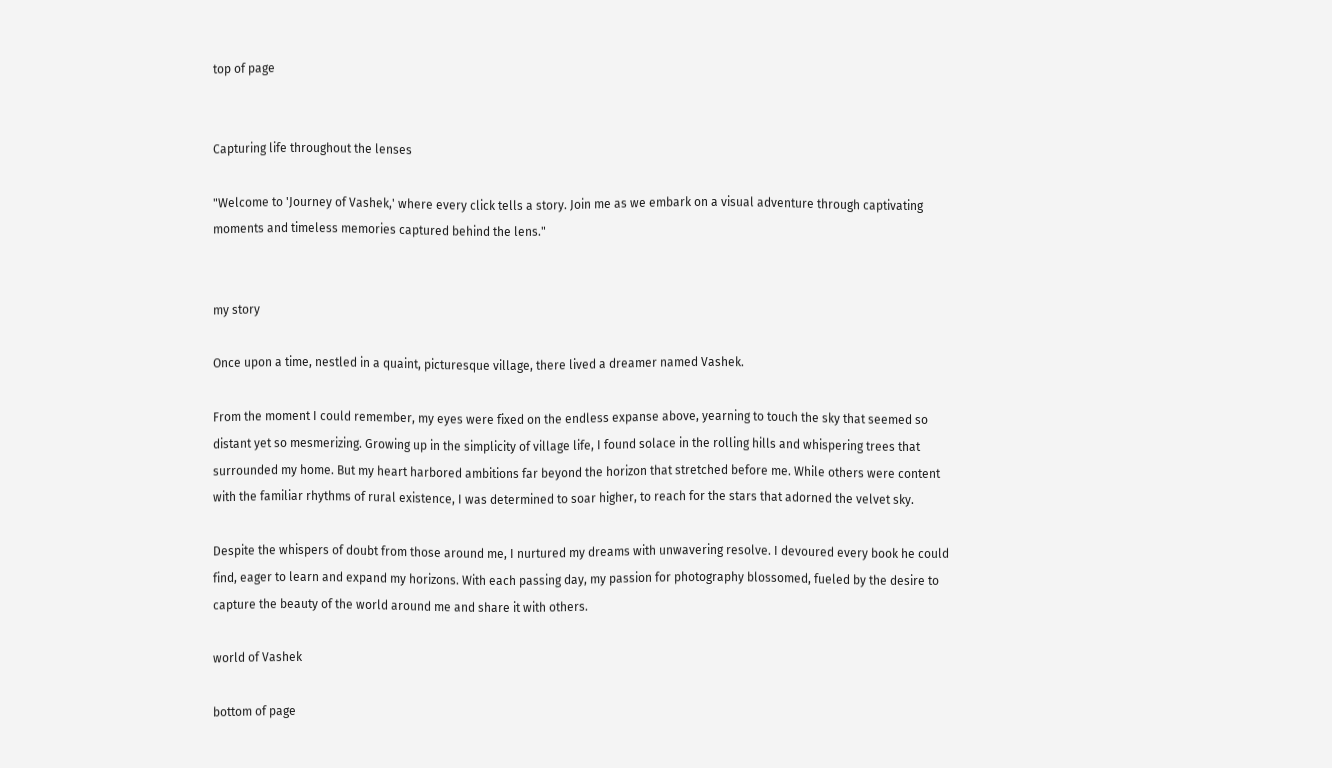top of page


Capturing life throughout the lenses

"Welcome to 'Journey of Vashek,' where every click tells a story. Join me as we embark on a visual adventure through captivating moments and timeless memories captured behind the lens."


my story

Once upon a time, nestled in a quaint, picturesque village, there lived a dreamer named Vashek.

From the moment I could remember, my eyes were fixed on the endless expanse above, yearning to touch the sky that seemed so distant yet so mesmerizing. Growing up in the simplicity of village life, I found solace in the rolling hills and whispering trees that surrounded my home. But my heart harbored ambitions far beyond the horizon that stretched before me. While others were content with the familiar rhythms of rural existence, I was determined to soar higher, to reach for the stars that adorned the velvet sky.

Despite the whispers of doubt from those around me, I nurtured my dreams with unwavering resolve. I devoured every book he could find, eager to learn and expand my horizons. With each passing day, my passion for photography blossomed, fueled by the desire to capture the beauty of the world around me and share it with others.

world of Vashek

bottom of page